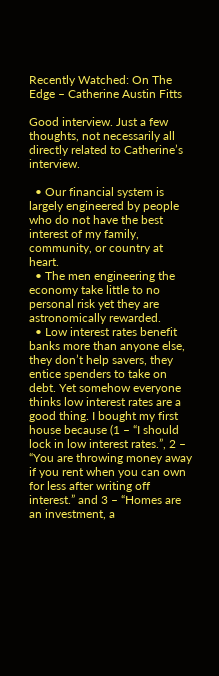Recently Watched: On The Edge – Catherine Austin Fitts

Good interview. Just a few thoughts, not necessarily all directly related to Catherine’s interview.

  • Our financial system is largely engineered by people who do not have the best interest of my family, community, or country at heart.
  • The men engineering the economy take little to no personal risk yet they are astronomically rewarded.
  • Low interest rates benefit banks more than anyone else, they don’t help savers, they entice spenders to take on debt. Yet somehow everyone thinks low interest rates are a good thing. I bought my first house because (1 – “I should lock in low interest rates.”, 2 – “You are throwing money away if you rent when you can own for less after writing off interest.” and 3 – “Homes are an investment, a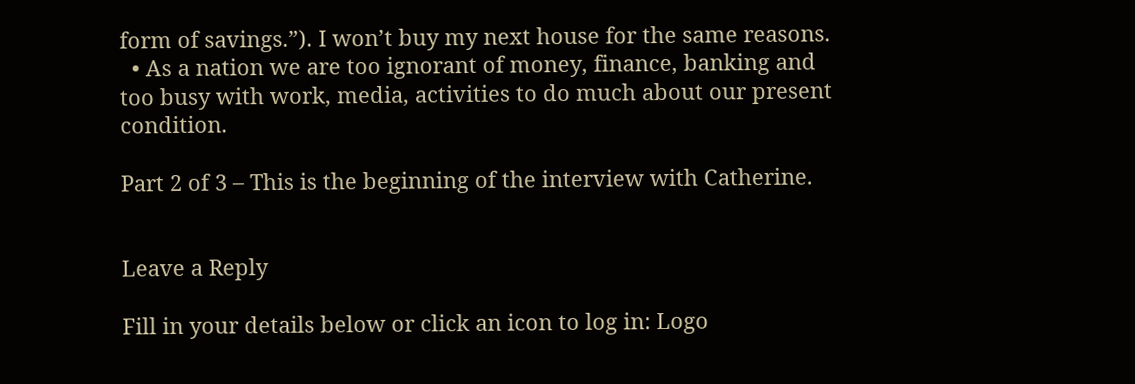form of savings.”). I won’t buy my next house for the same reasons.
  • As a nation we are too ignorant of money, finance, banking and too busy with work, media, activities to do much about our present condition.

Part 2 of 3 – This is the beginning of the interview with Catherine.


Leave a Reply

Fill in your details below or click an icon to log in: Logo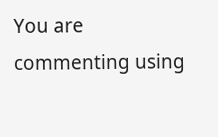You are commenting using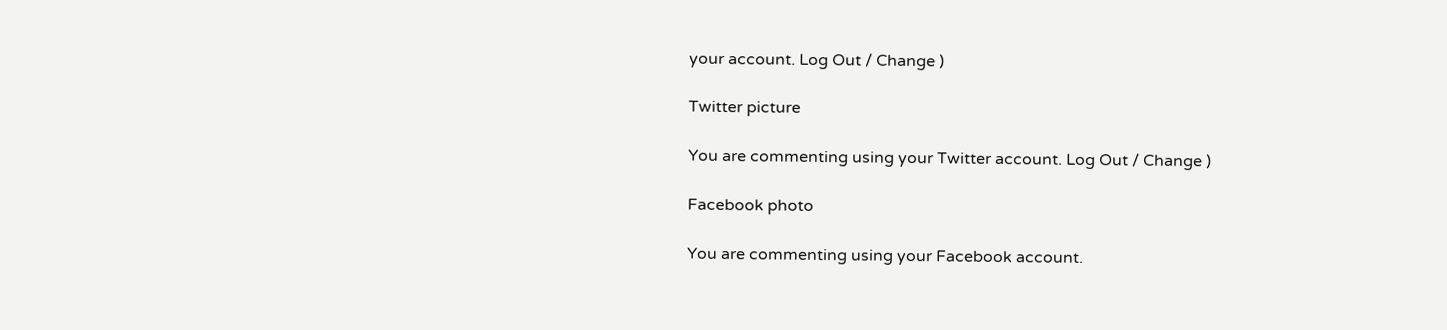your account. Log Out / Change )

Twitter picture

You are commenting using your Twitter account. Log Out / Change )

Facebook photo

You are commenting using your Facebook account.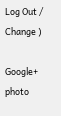Log Out / Change )

Google+ photo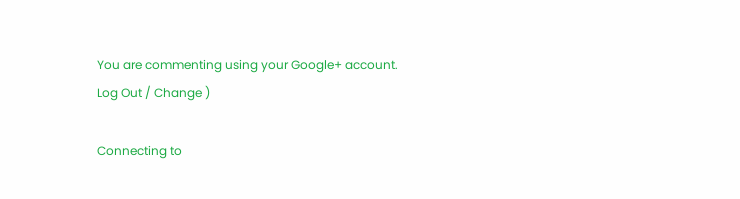You are commenting using your Google+ account. Log Out / Change )

Connecting to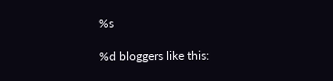%s

%d bloggers like this: